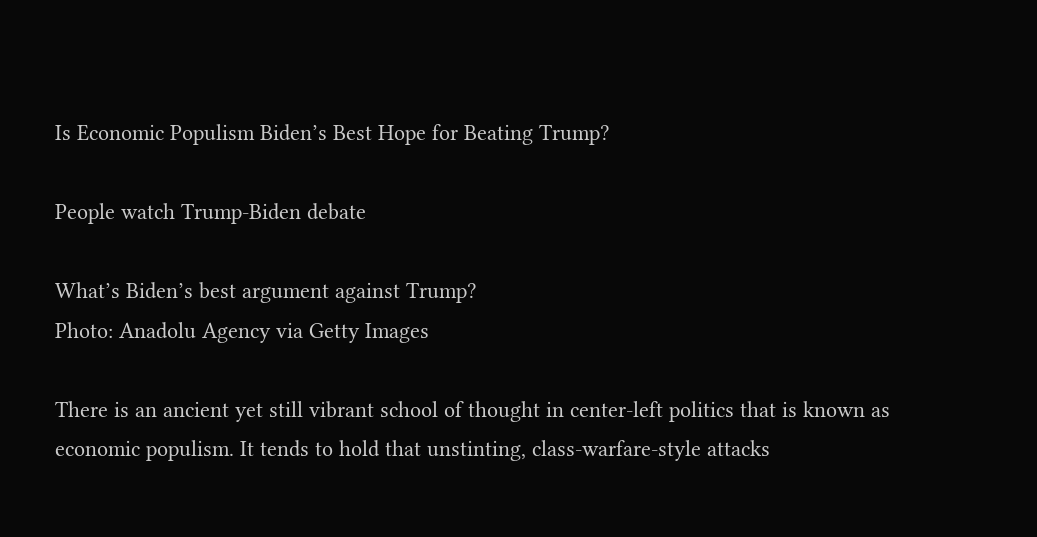Is Economic Populism Biden’s Best Hope for Beating Trump?

People watch Trump-Biden debate

What’s Biden’s best argument against Trump?
Photo: Anadolu Agency via Getty Images

There is an ancient yet still vibrant school of thought in center-left politics that is known as economic populism. It tends to hold that unstinting, class-warfare-style attacks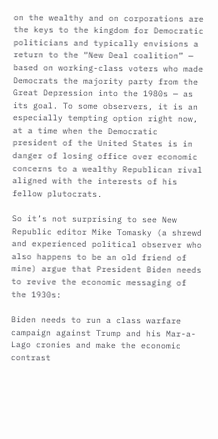on the wealthy and on corporations are the keys to the kingdom for Democratic politicians and typically envisions a return to the “New Deal coalition” — based on working-class voters who made Democrats the majority party from the Great Depression into the 1980s — as its goal. To some observers, it is an especially tempting option right now, at a time when the Democratic president of the United States is in danger of losing office over economic concerns to a wealthy Republican rival aligned with the interests of his fellow plutocrats.

So it’s not surprising to see New Republic editor Mike Tomasky (a shrewd and experienced political observer who also happens to be an old friend of mine) argue that President Biden needs to revive the economic messaging of the 1930s:

Biden needs to run a class warfare campaign against Trump and his Mar-a-Lago cronies and make the economic contrast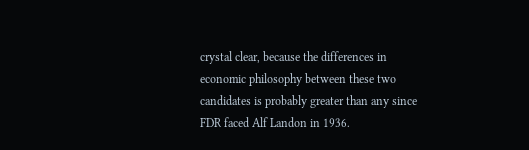crystal clear, because the differences in economic philosophy between these two candidates is probably greater than any since FDR faced Alf Landon in 1936.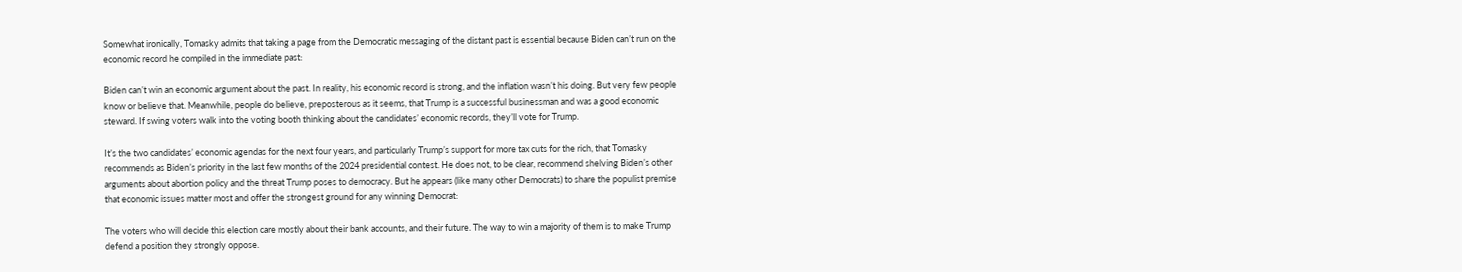Somewhat ironically, Tomasky admits that taking a page from the Democratic messaging of the distant past is essential because Biden can’t run on the economic record he compiled in the immediate past:

Biden can’t win an economic argument about the past. In reality, his economic record is strong, and the inflation wasn’t his doing. But very few people know or believe that. Meanwhile, people do believe, preposterous as it seems, that Trump is a successful businessman and was a good economic steward. If swing voters walk into the voting booth thinking about the candidates’ economic records, they’ll vote for Trump.

It’s the two candidates’ economic agendas for the next four years, and particularly Trump’s support for more tax cuts for the rich, that Tomasky recommends as Biden’s priority in the last few months of the 2024 presidential contest. He does not, to be clear, recommend shelving Biden’s other arguments about abortion policy and the threat Trump poses to democracy. But he appears (like many other Democrats) to share the populist premise that economic issues matter most and offer the strongest ground for any winning Democrat:

The voters who will decide this election care mostly about their bank accounts, and their future. The way to win a majority of them is to make Trump defend a position they strongly oppose.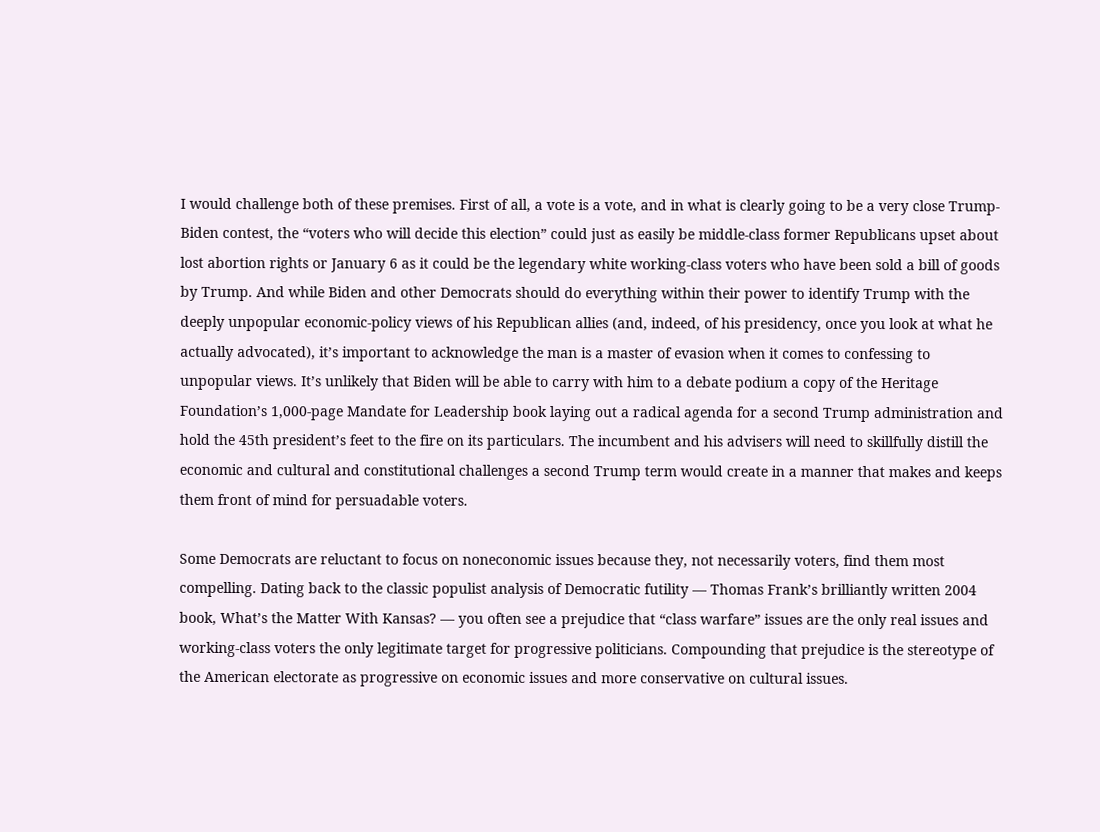I would challenge both of these premises. First of all, a vote is a vote, and in what is clearly going to be a very close Trump-Biden contest, the “voters who will decide this election” could just as easily be middle-class former Republicans upset about lost abortion rights or January 6 as it could be the legendary white working-class voters who have been sold a bill of goods by Trump. And while Biden and other Democrats should do everything within their power to identify Trump with the deeply unpopular economic-policy views of his Republican allies (and, indeed, of his presidency, once you look at what he actually advocated), it’s important to acknowledge the man is a master of evasion when it comes to confessing to unpopular views. It’s unlikely that Biden will be able to carry with him to a debate podium a copy of the Heritage Foundation’s 1,000-page Mandate for Leadership book laying out a radical agenda for a second Trump administration and hold the 45th president’s feet to the fire on its particulars. The incumbent and his advisers will need to skillfully distill the economic and cultural and constitutional challenges a second Trump term would create in a manner that makes and keeps them front of mind for persuadable voters.

Some Democrats are reluctant to focus on noneconomic issues because they, not necessarily voters, find them most compelling. Dating back to the classic populist analysis of Democratic futility — Thomas Frank’s brilliantly written 2004 book, What’s the Matter With Kansas? — you often see a prejudice that “class warfare” issues are the only real issues and working-class voters the only legitimate target for progressive politicians. Compounding that prejudice is the stereotype of the American electorate as progressive on economic issues and more conservative on cultural issues.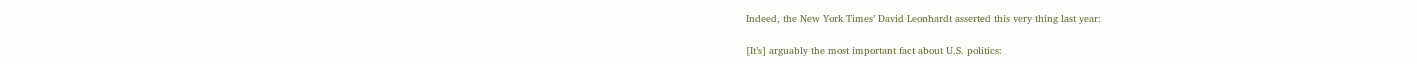Indeed, the New York Times’ David Leonhardt asserted this very thing last year:

[It’s] arguably the most important fact about U.S. politics: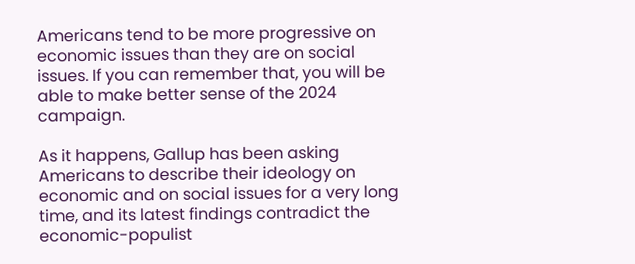Americans tend to be more progressive on economic issues than they are on social issues. If you can remember that, you will be able to make better sense of the 2024 campaign.

As it happens, Gallup has been asking Americans to describe their ideology on economic and on social issues for a very long time, and its latest findings contradict the economic-populist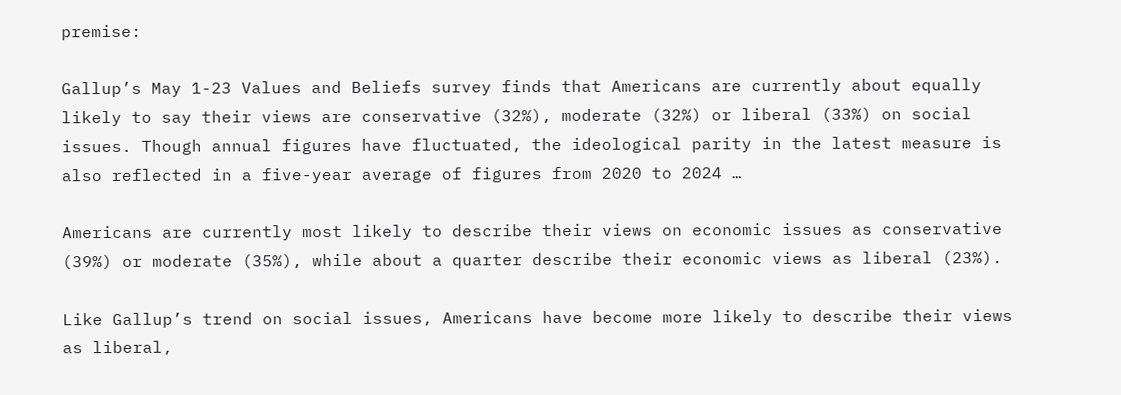premise:

Gallup’s May 1-23 Values and Beliefs survey finds that Americans are currently about equally likely to say their views are conservative (32%), moderate (32%) or liberal (33%) on social issues. Though annual figures have fluctuated, the ideological parity in the latest measure is also reflected in a five-year average of figures from 2020 to 2024 …

Americans are currently most likely to describe their views on economic issues as conservative (39%) or moderate (35%), while about a quarter describe their economic views as liberal (23%).

Like Gallup’s trend on social issues, Americans have become more likely to describe their views as liberal,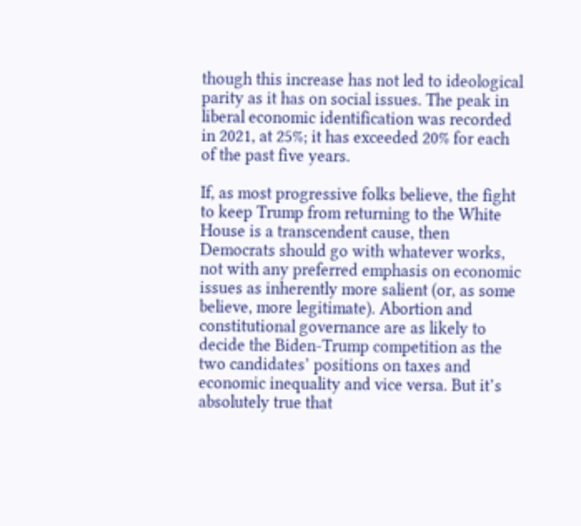though this increase has not led to ideological parity as it has on social issues. The peak in liberal economic identification was recorded in 2021, at 25%; it has exceeded 20% for each of the past five years.

If, as most progressive folks believe, the fight to keep Trump from returning to the White House is a transcendent cause, then Democrats should go with whatever works, not with any preferred emphasis on economic issues as inherently more salient (or, as some believe, more legitimate). Abortion and constitutional governance are as likely to decide the Biden-Trump competition as the two candidates’ positions on taxes and economic inequality and vice versa. But it’s absolutely true that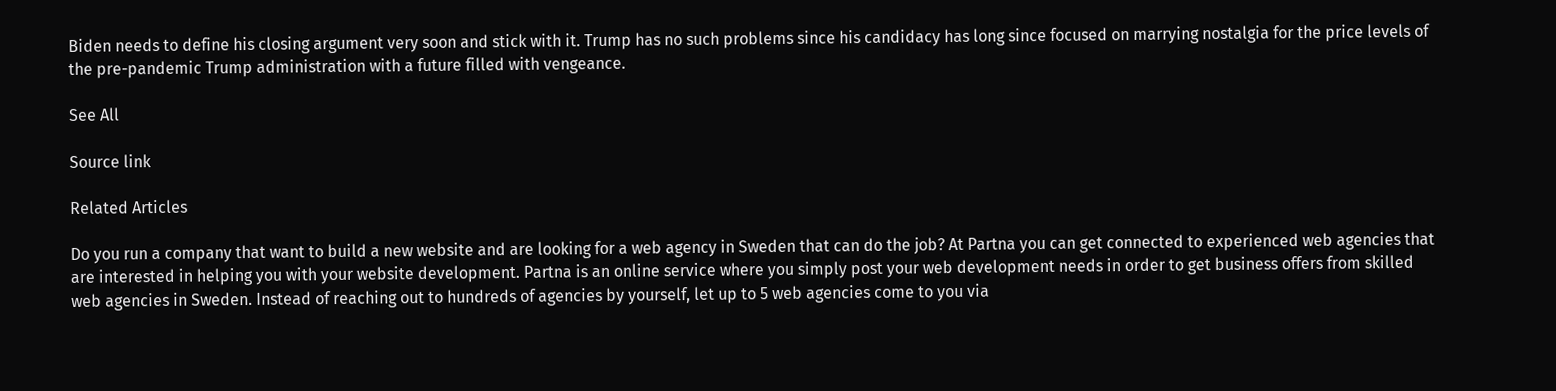Biden needs to define his closing argument very soon and stick with it. Trump has no such problems since his candidacy has long since focused on marrying nostalgia for the price levels of the pre-pandemic Trump administration with a future filled with vengeance.

See All

Source link

Related Articles

Do you run a company that want to build a new website and are looking for a web agency in Sweden that can do the job? At Partna you can get connected to experienced web agencies that are interested in helping you with your website development. Partna is an online service where you simply post your web development needs in order to get business offers from skilled web agencies in Sweden. Instead of reaching out to hundreds of agencies by yourself, let up to 5 web agencies come to you via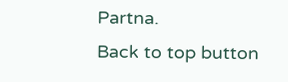Partna.
Back to top button